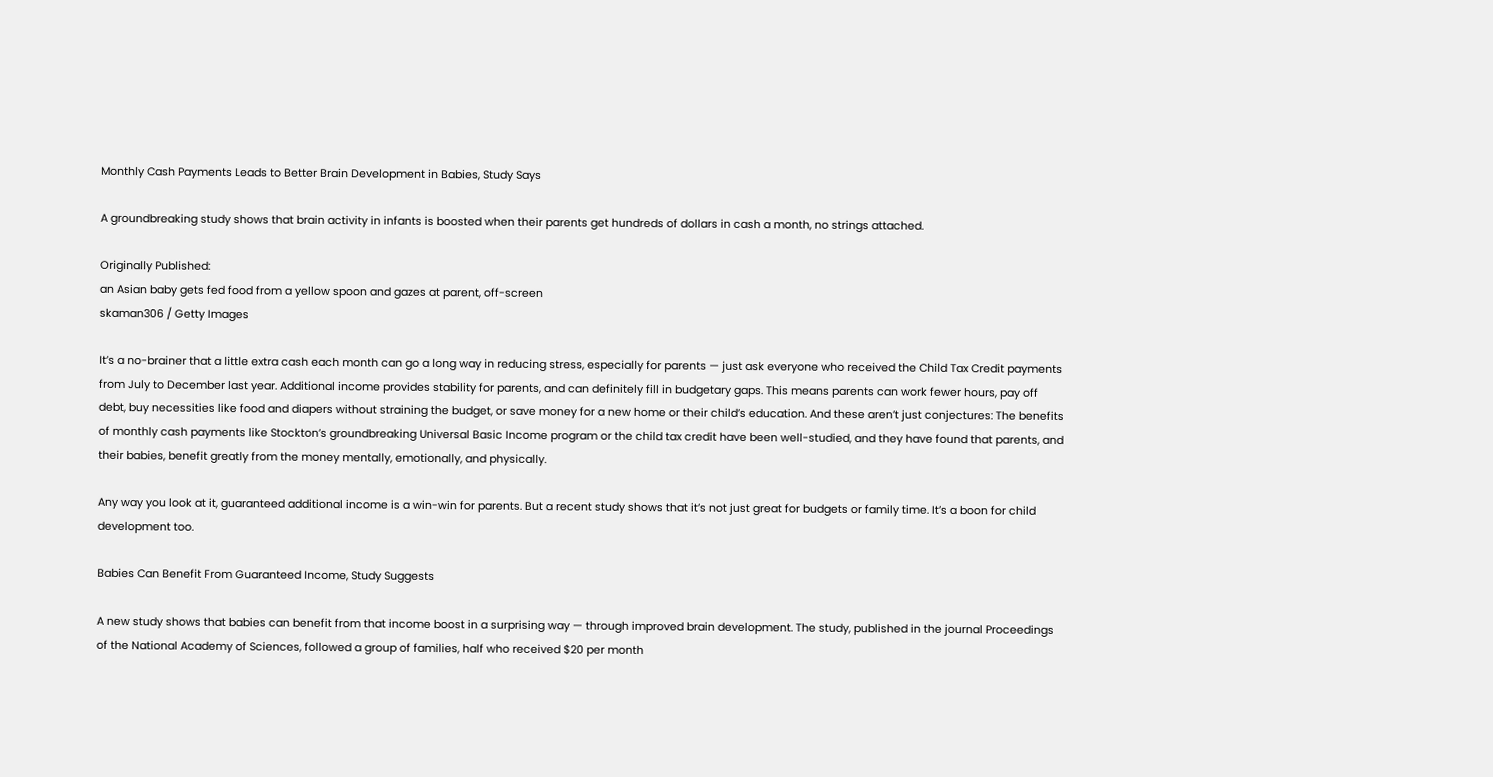Monthly Cash Payments Leads to Better Brain Development in Babies, Study Says

A groundbreaking study shows that brain activity in infants is boosted when their parents get hundreds of dollars in cash a month, no strings attached.

Originally Published:
an Asian baby gets fed food from a yellow spoon and gazes at parent, off-screen
skaman306 / Getty Images

It’s a no-brainer that a little extra cash each month can go a long way in reducing stress, especially for parents — just ask everyone who received the Child Tax Credit payments from July to December last year. Additional income provides stability for parents, and can definitely fill in budgetary gaps. This means parents can work fewer hours, pay off debt, buy necessities like food and diapers without straining the budget, or save money for a new home or their child’s education. And these aren’t just conjectures: The benefits of monthly cash payments like Stockton’s groundbreaking Universal Basic Income program or the child tax credit have been well-studied, and they have found that parents, and their babies, benefit greatly from the money mentally, emotionally, and physically.

Any way you look at it, guaranteed additional income is a win-win for parents. But a recent study shows that it’s not just great for budgets or family time. It’s a boon for child development too.

Babies Can Benefit From Guaranteed Income, Study Suggests

A new study shows that babies can benefit from that income boost in a surprising way — through improved brain development. The study, published in the journal Proceedings of the National Academy of Sciences, followed a group of families, half who received $20 per month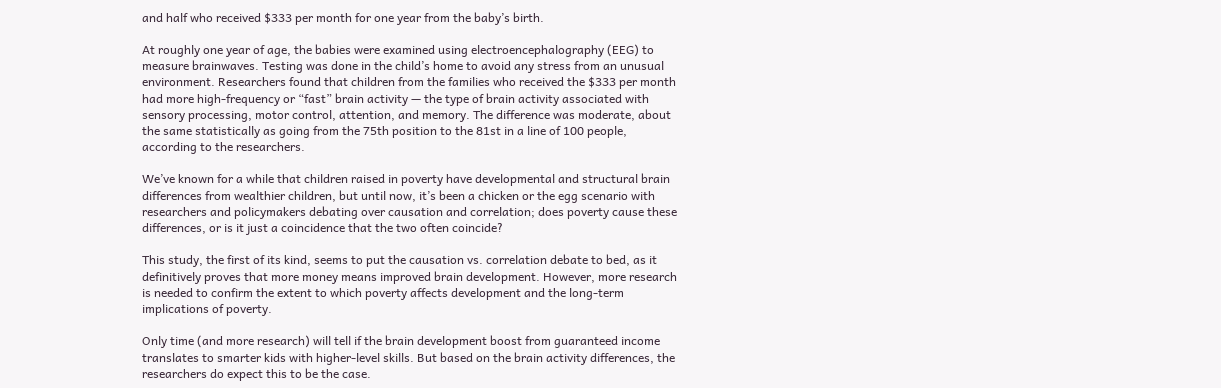and half who received $333 per month for one year from the baby’s birth.

At roughly one year of age, the babies were examined using electroencephalography (EEG) to measure brainwaves. Testing was done in the child’s home to avoid any stress from an unusual environment. Researchers found that children from the families who received the $333 per month had more high-frequency or “fast” brain activity — the type of brain activity associated with sensory processing, motor control, attention, and memory. The difference was moderate, about the same statistically as going from the 75th position to the 81st in a line of 100 people, according to the researchers.

We’ve known for a while that children raised in poverty have developmental and structural brain differences from wealthier children, but until now, it’s been a chicken or the egg scenario with researchers and policymakers debating over causation and correlation; does poverty cause these differences, or is it just a coincidence that the two often coincide?

This study, the first of its kind, seems to put the causation vs. correlation debate to bed, as it definitively proves that more money means improved brain development. However, more research is needed to confirm the extent to which poverty affects development and the long-term implications of poverty.

Only time (and more research) will tell if the brain development boost from guaranteed income translates to smarter kids with higher-level skills. But based on the brain activity differences, the researchers do expect this to be the case.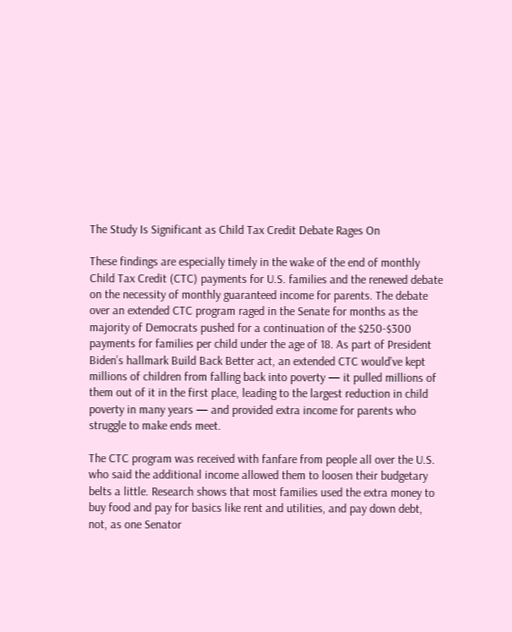The Study Is Significant as Child Tax Credit Debate Rages On

These findings are especially timely in the wake of the end of monthly Child Tax Credit (CTC) payments for U.S. families and the renewed debate on the necessity of monthly guaranteed income for parents. The debate over an extended CTC program raged in the Senate for months as the majority of Democrats pushed for a continuation of the $250-$300 payments for families per child under the age of 18. As part of President Biden’s hallmark Build Back Better act, an extended CTC would’ve kept millions of children from falling back into poverty — it pulled millions of them out of it in the first place, leading to the largest reduction in child poverty in many years — and provided extra income for parents who struggle to make ends meet.

The CTC program was received with fanfare from people all over the U.S. who said the additional income allowed them to loosen their budgetary belts a little. Research shows that most families used the extra money to buy food and pay for basics like rent and utilities, and pay down debt, not, as one Senator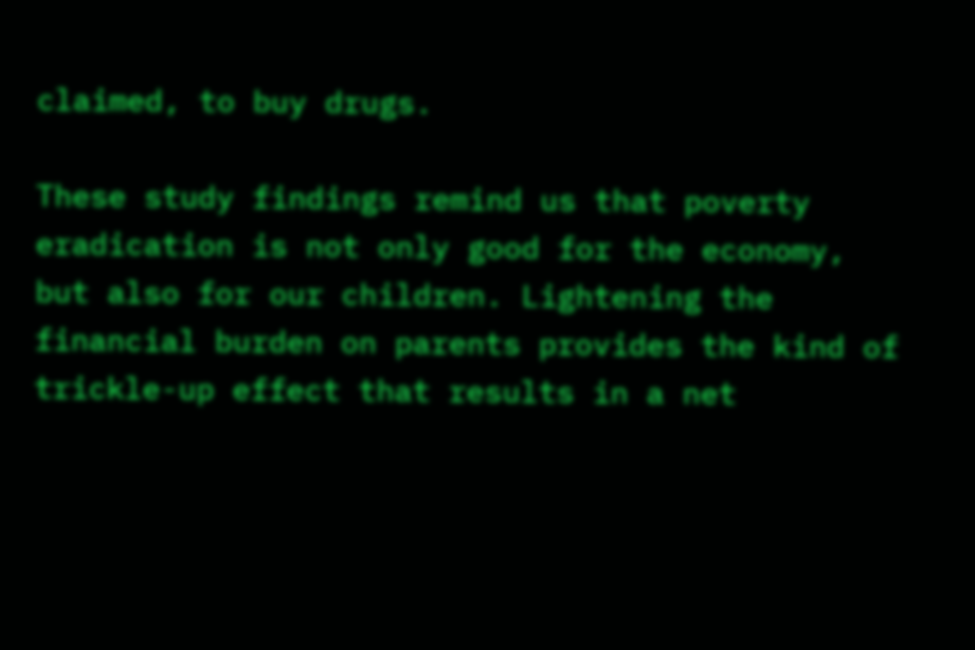claimed, to buy drugs.

These study findings remind us that poverty eradication is not only good for the economy, but also for our children. Lightening the financial burden on parents provides the kind of trickle-up effect that results in a net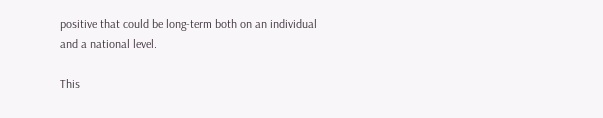positive that could be long-term both on an individual and a national level.

This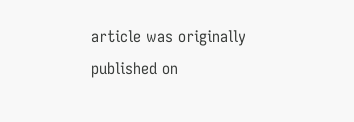article was originally published on